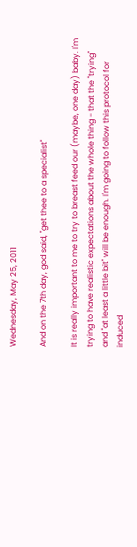Wednesday, May 25, 2011

And on the 7th day, god said, "get thee to a specialist"

It is really important to me to try to breast feed our (maybe, one day) baby. I'm trying to have realistic expectations about the whole thing - that the "trying" and "at least a little bit" will be enough. I'm going to follow this protocol for induced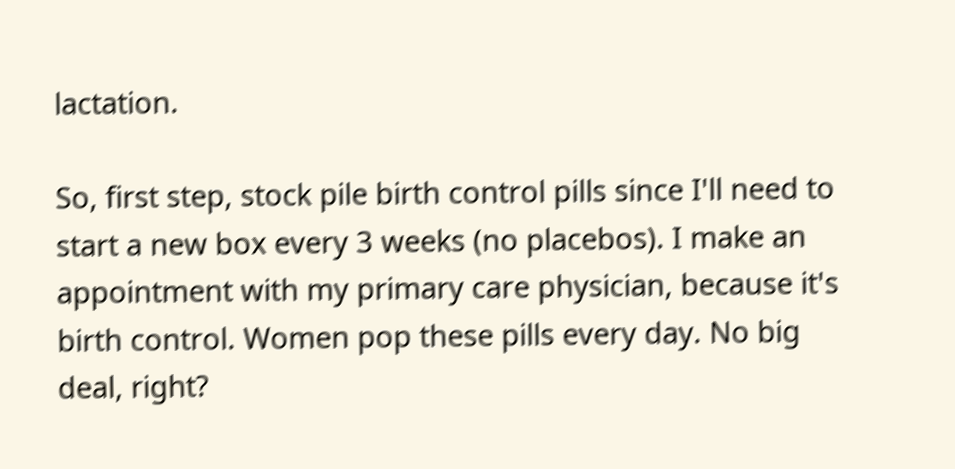lactation.

So, first step, stock pile birth control pills since I'll need to start a new box every 3 weeks (no placebos). I make an appointment with my primary care physician, because it's birth control. Women pop these pills every day. No big deal, right?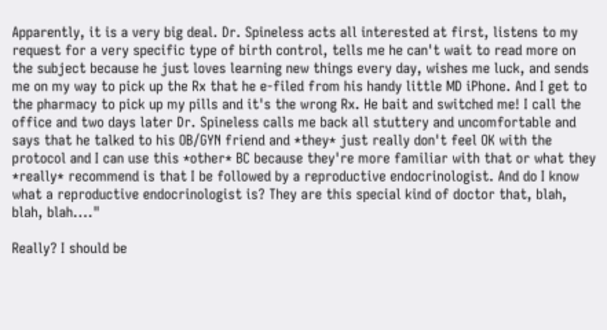Apparently, it is a very big deal. Dr. Spineless acts all interested at first, listens to my request for a very specific type of birth control, tells me he can't wait to read more on the subject because he just loves learning new things every day, wishes me luck, and sends me on my way to pick up the Rx that he e-filed from his handy little MD iPhone. And I get to the pharmacy to pick up my pills and it's the wrong Rx. He bait and switched me! I call the office and two days later Dr. Spineless calls me back all stuttery and uncomfortable and says that he talked to his OB/GYN friend and *they* just really don't feel OK with the protocol and I can use this *other* BC because they're more familiar with that or what they *really* recommend is that I be followed by a reproductive endocrinologist. And do I know what a reproductive endocrinologist is? They are this special kind of doctor that, blah, blah, blah...."

Really? I should be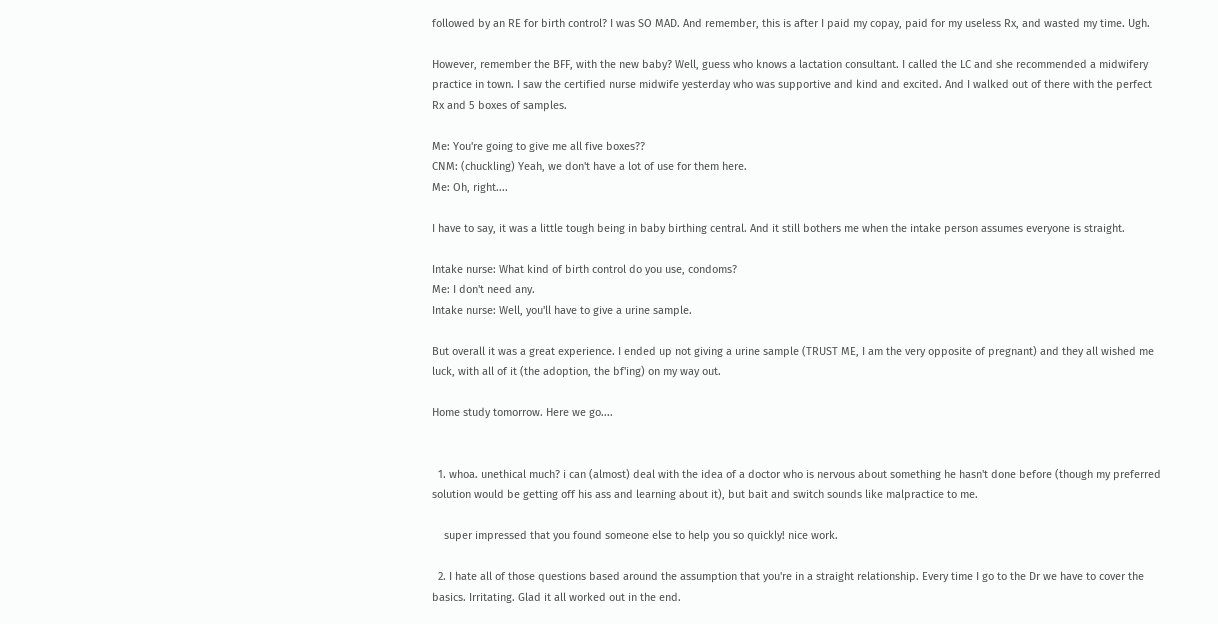followed by an RE for birth control? I was SO MAD. And remember, this is after I paid my copay, paid for my useless Rx, and wasted my time. Ugh.

However, remember the BFF, with the new baby? Well, guess who knows a lactation consultant. I called the LC and she recommended a midwifery practice in town. I saw the certified nurse midwife yesterday who was supportive and kind and excited. And I walked out of there with the perfect Rx and 5 boxes of samples.

Me: You're going to give me all five boxes??
CNM: (chuckling) Yeah, we don't have a lot of use for them here.
Me: Oh, right....

I have to say, it was a little tough being in baby birthing central. And it still bothers me when the intake person assumes everyone is straight.

Intake nurse: What kind of birth control do you use, condoms?
Me: I don't need any.
Intake nurse: Well, you'll have to give a urine sample.

But overall it was a great experience. I ended up not giving a urine sample (TRUST ME, I am the very opposite of pregnant) and they all wished me luck, with all of it (the adoption, the bf'ing) on my way out.

Home study tomorrow. Here we go....


  1. whoa. unethical much? i can (almost) deal with the idea of a doctor who is nervous about something he hasn't done before (though my preferred solution would be getting off his ass and learning about it), but bait and switch sounds like malpractice to me.

    super impressed that you found someone else to help you so quickly! nice work.

  2. I hate all of those questions based around the assumption that you're in a straight relationship. Every time I go to the Dr we have to cover the basics. Irritating. Glad it all worked out in the end.